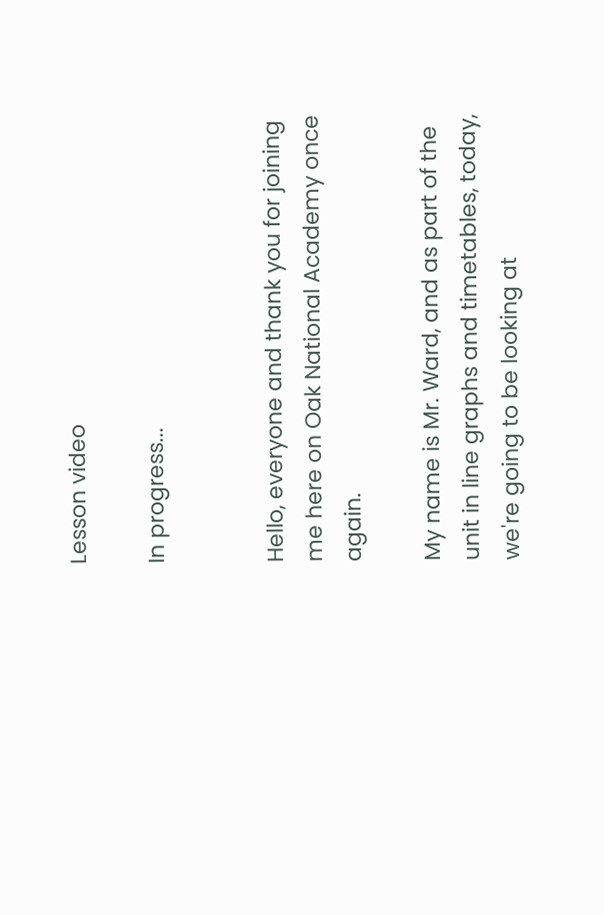Lesson video

In progress...


Hello, everyone and thank you for joining me here on Oak National Academy once again.

My name is Mr. Ward, and as part of the unit in line graphs and timetables, today, we're going to be looking at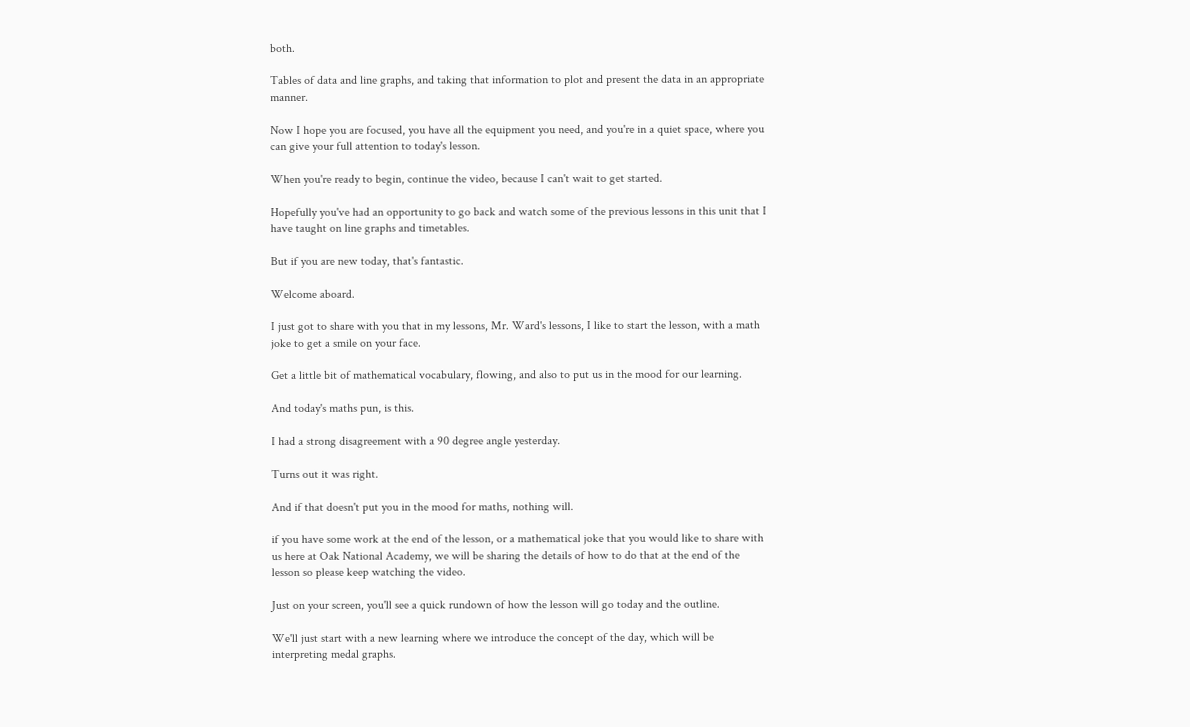both.

Tables of data and line graphs, and taking that information to plot and present the data in an appropriate manner.

Now I hope you are focused, you have all the equipment you need, and you're in a quiet space, where you can give your full attention to today's lesson.

When you're ready to begin, continue the video, because I can't wait to get started.

Hopefully you've had an opportunity to go back and watch some of the previous lessons in this unit that I have taught on line graphs and timetables.

But if you are new today, that's fantastic.

Welcome aboard.

I just got to share with you that in my lessons, Mr. Ward's lessons, I like to start the lesson, with a math joke to get a smile on your face.

Get a little bit of mathematical vocabulary, flowing, and also to put us in the mood for our learning.

And today's maths pun, is this.

I had a strong disagreement with a 90 degree angle yesterday.

Turns out it was right.

And if that doesn't put you in the mood for maths, nothing will.

if you have some work at the end of the lesson, or a mathematical joke that you would like to share with us here at Oak National Academy, we will be sharing the details of how to do that at the end of the lesson so please keep watching the video.

Just on your screen, you'll see a quick rundown of how the lesson will go today and the outline.

We'll just start with a new learning where we introduce the concept of the day, which will be interpreting medal graphs.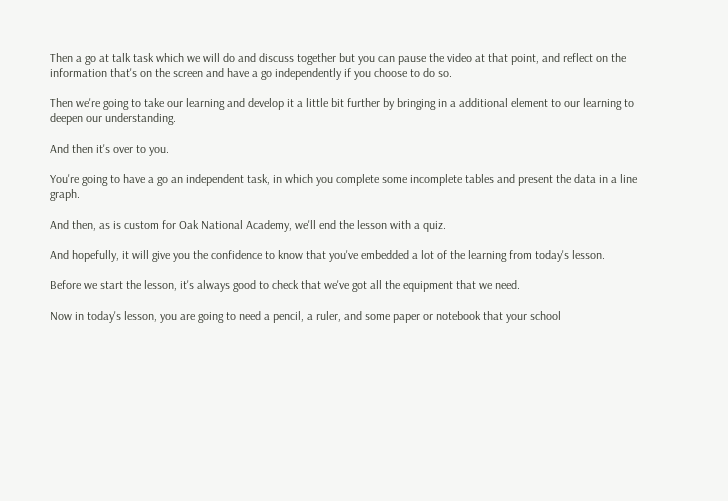Then a go at talk task which we will do and discuss together but you can pause the video at that point, and reflect on the information that's on the screen and have a go independently if you choose to do so.

Then we're going to take our learning and develop it a little bit further by bringing in a additional element to our learning to deepen our understanding.

And then it's over to you.

You're going to have a go an independent task, in which you complete some incomplete tables and present the data in a line graph.

And then, as is custom for Oak National Academy, we'll end the lesson with a quiz.

And hopefully, it will give you the confidence to know that you've embedded a lot of the learning from today's lesson.

Before we start the lesson, it's always good to check that we've got all the equipment that we need.

Now in today's lesson, you are going to need a pencil, a ruler, and some paper or notebook that your school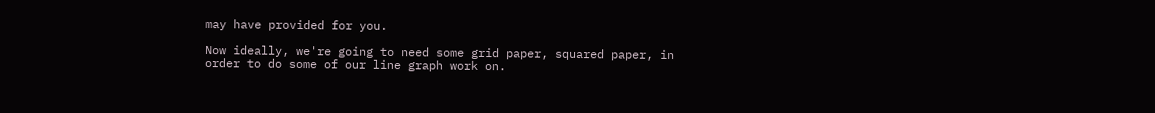may have provided for you.

Now ideally, we're going to need some grid paper, squared paper, in order to do some of our line graph work on.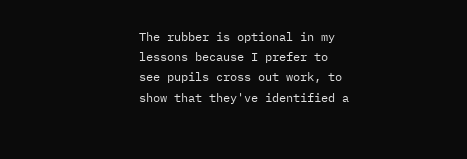The rubber is optional in my lessons because I prefer to see pupils cross out work, to show that they've identified a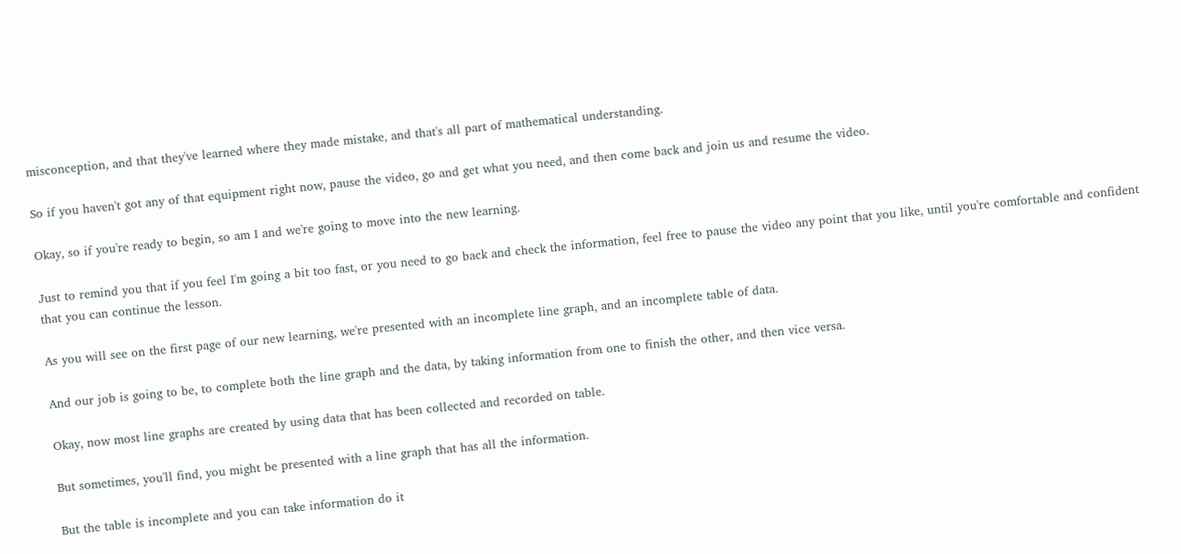misconception, and that they've learned where they made mistake, and that's all part of mathematical understanding.

So if you haven't got any of that equipment right now, pause the video, go and get what you need, and then come back and join us and resume the video.

Okay, so if you're ready to begin, so am I and we're going to move into the new learning.

Just to remind you that if you feel I'm going a bit too fast, or you need to go back and check the information, feel free to pause the video any point that you like, until you're comfortable and confident that you can continue the lesson.

As you will see on the first page of our new learning, we're presented with an incomplete line graph, and an incomplete table of data.

And our job is going to be, to complete both the line graph and the data, by taking information from one to finish the other, and then vice versa.

Okay, now most line graphs are created by using data that has been collected and recorded on table.

But sometimes, you'll find, you might be presented with a line graph that has all the information.

But the table is incomplete and you can take information do it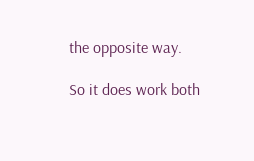the opposite way.

So it does work both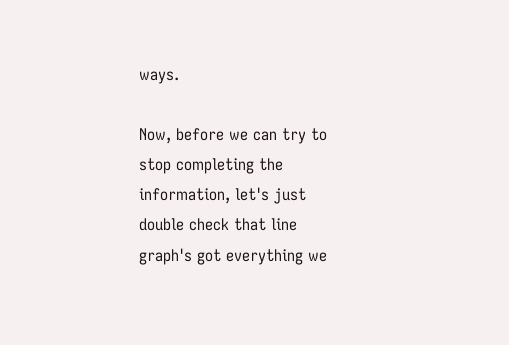ways.

Now, before we can try to stop completing the information, let's just double check that line graph's got everything we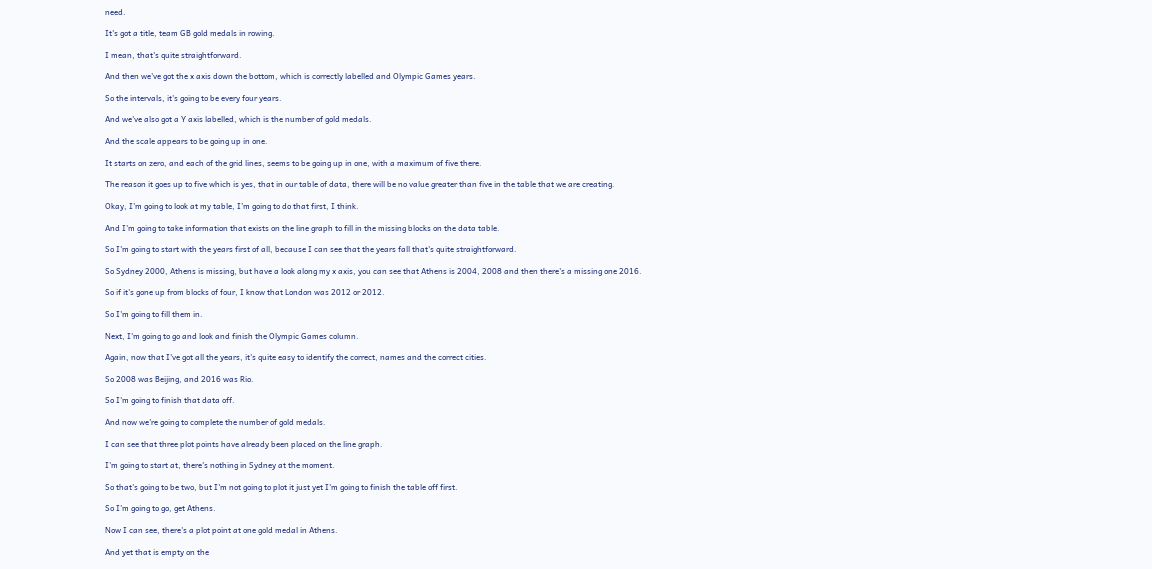need.

It's got a title, team GB gold medals in rowing.

I mean, that's quite straightforward.

And then we've got the x axis down the bottom, which is correctly labelled and Olympic Games years.

So the intervals, it's going to be every four years.

And we've also got a Y axis labelled, which is the number of gold medals.

And the scale appears to be going up in one.

It starts on zero, and each of the grid lines, seems to be going up in one, with a maximum of five there.

The reason it goes up to five which is yes, that in our table of data, there will be no value greater than five in the table that we are creating.

Okay, I'm going to look at my table, I'm going to do that first, I think.

And I'm going to take information that exists on the line graph to fill in the missing blocks on the data table.

So I'm going to start with the years first of all, because I can see that the years fall that's quite straightforward.

So Sydney 2000, Athens is missing, but have a look along my x axis, you can see that Athens is 2004, 2008 and then there's a missing one 2016.

So if it's gone up from blocks of four, I know that London was 2012 or 2012.

So I'm going to fill them in.

Next, I'm going to go and look and finish the Olympic Games column.

Again, now that I've got all the years, it's quite easy to identify the correct, names and the correct cities.

So 2008 was Beijing, and 2016 was Rio.

So I'm going to finish that data off.

And now we're going to complete the number of gold medals.

I can see that three plot points have already been placed on the line graph.

I'm going to start at, there's nothing in Sydney at the moment.

So that's going to be two, but I'm not going to plot it just yet I'm going to finish the table off first.

So I'm going to go, get Athens.

Now I can see, there's a plot point at one gold medal in Athens.

And yet that is empty on the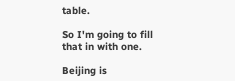table.

So I'm going to fill that in with one.

Beijing is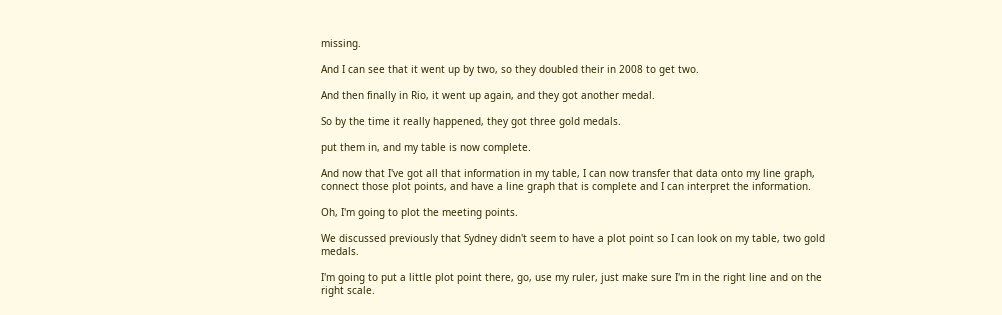missing.

And I can see that it went up by two, so they doubled their in 2008 to get two.

And then finally in Rio, it went up again, and they got another medal.

So by the time it really happened, they got three gold medals.

put them in, and my table is now complete.

And now that I've got all that information in my table, I can now transfer that data onto my line graph, connect those plot points, and have a line graph that is complete and I can interpret the information.

Oh, I'm going to plot the meeting points.

We discussed previously that Sydney didn't seem to have a plot point so I can look on my table, two gold medals.

I'm going to put a little plot point there, go, use my ruler, just make sure I'm in the right line and on the right scale.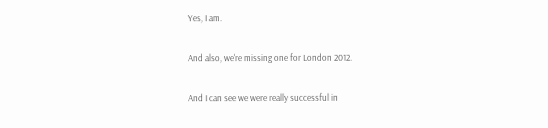Yes, I am.

And also, we're missing one for London 2012.

And I can see we were really successful in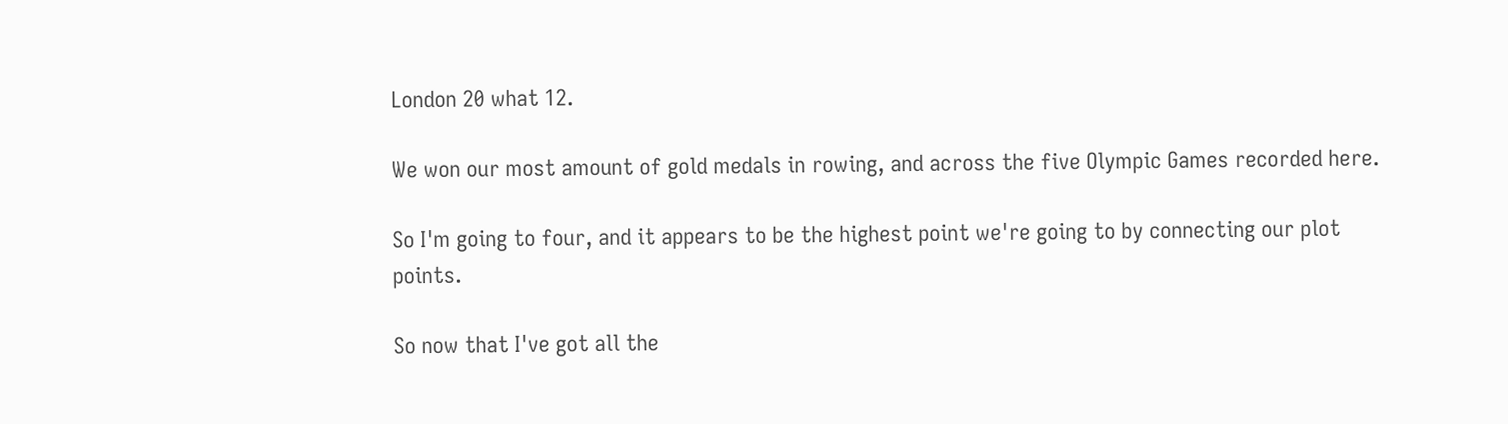London 20 what 12.

We won our most amount of gold medals in rowing, and across the five Olympic Games recorded here.

So I'm going to four, and it appears to be the highest point we're going to by connecting our plot points.

So now that I've got all the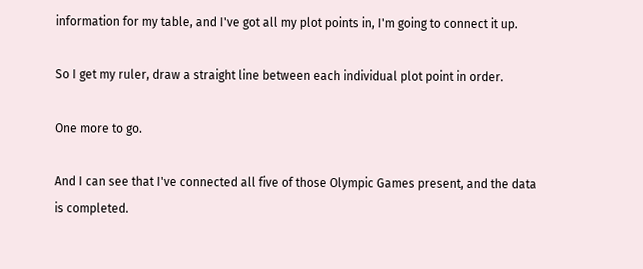information for my table, and I've got all my plot points in, I'm going to connect it up.

So I get my ruler, draw a straight line between each individual plot point in order.

One more to go.

And I can see that I've connected all five of those Olympic Games present, and the data is completed.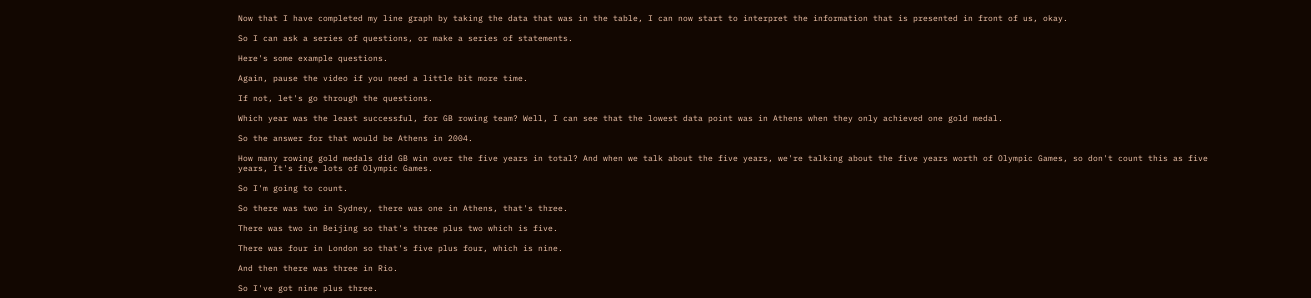Now that I have completed my line graph by taking the data that was in the table, I can now start to interpret the information that is presented in front of us, okay.

So I can ask a series of questions, or make a series of statements.

Here's some example questions.

Again, pause the video if you need a little bit more time.

If not, let's go through the questions.

Which year was the least successful, for GB rowing team? Well, I can see that the lowest data point was in Athens when they only achieved one gold medal.

So the answer for that would be Athens in 2004.

How many rowing gold medals did GB win over the five years in total? And when we talk about the five years, we're talking about the five years worth of Olympic Games, so don't count this as five years, It's five lots of Olympic Games.

So I'm going to count.

So there was two in Sydney, there was one in Athens, that's three.

There was two in Beijing so that's three plus two which is five.

There was four in London so that's five plus four, which is nine.

And then there was three in Rio.

So I've got nine plus three.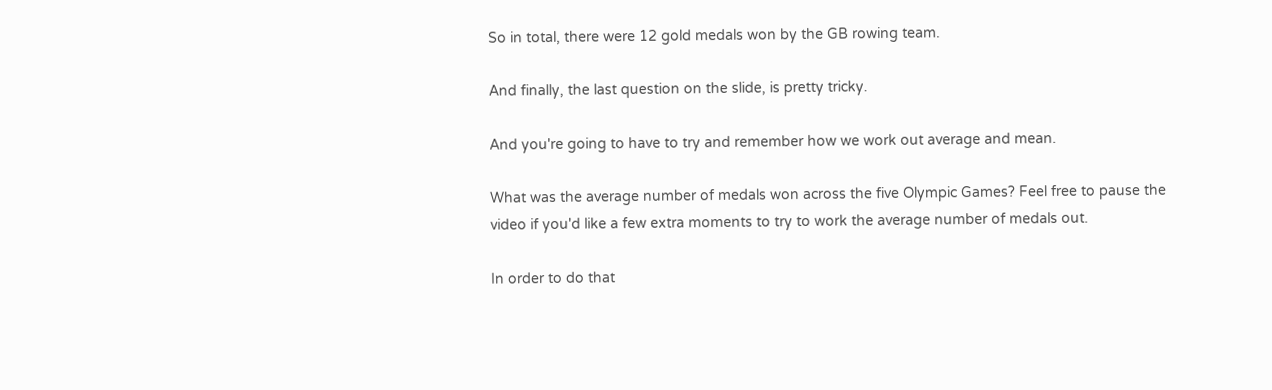So in total, there were 12 gold medals won by the GB rowing team.

And finally, the last question on the slide, is pretty tricky.

And you're going to have to try and remember how we work out average and mean.

What was the average number of medals won across the five Olympic Games? Feel free to pause the video if you'd like a few extra moments to try to work the average number of medals out.

In order to do that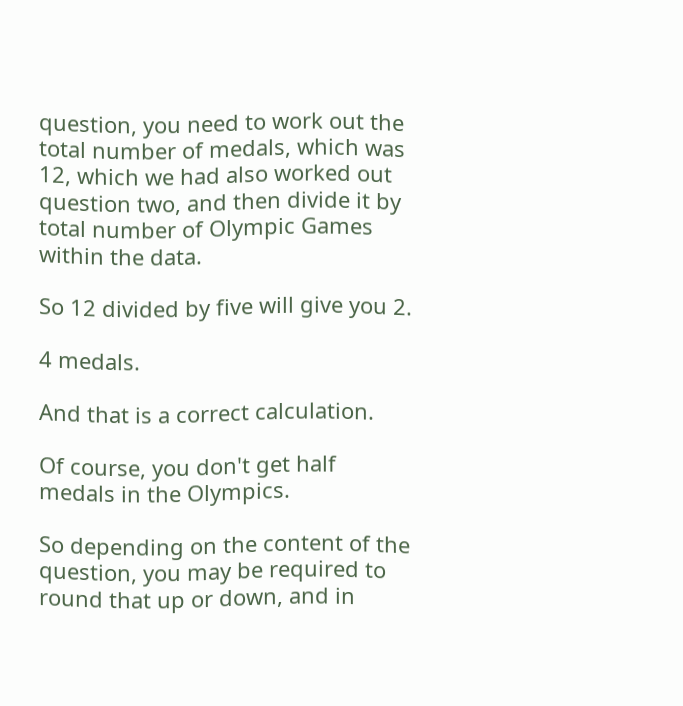question, you need to work out the total number of medals, which was 12, which we had also worked out question two, and then divide it by total number of Olympic Games within the data.

So 12 divided by five will give you 2.

4 medals.

And that is a correct calculation.

Of course, you don't get half medals in the Olympics.

So depending on the content of the question, you may be required to round that up or down, and in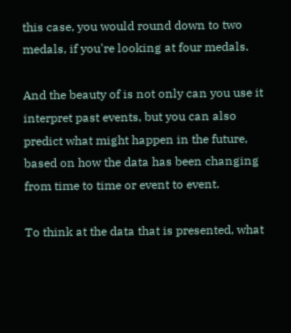this case, you would round down to two medals, if you're looking at four medals.

And the beauty of is not only can you use it interpret past events, but you can also predict what might happen in the future, based on how the data has been changing from time to time or event to event.

To think at the data that is presented, what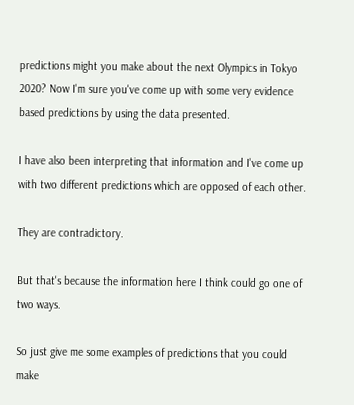predictions might you make about the next Olympics in Tokyo 2020? Now I'm sure you've come up with some very evidence based predictions by using the data presented.

I have also been interpreting that information and I've come up with two different predictions which are opposed of each other.

They are contradictory.

But that's because the information here I think could go one of two ways.

So just give me some examples of predictions that you could make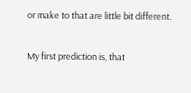or make to that are little bit different.

My first prediction is, that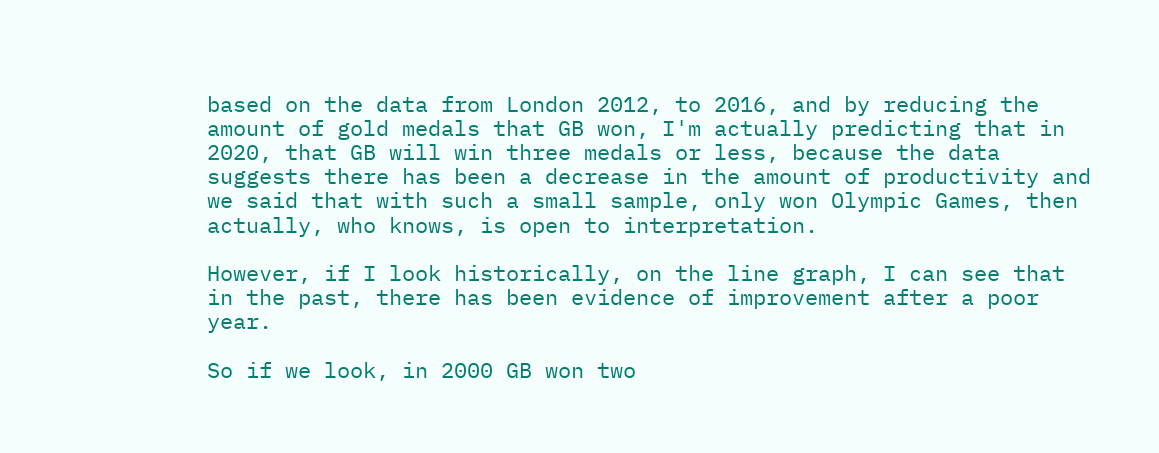based on the data from London 2012, to 2016, and by reducing the amount of gold medals that GB won, I'm actually predicting that in 2020, that GB will win three medals or less, because the data suggests there has been a decrease in the amount of productivity and we said that with such a small sample, only won Olympic Games, then actually, who knows, is open to interpretation.

However, if I look historically, on the line graph, I can see that in the past, there has been evidence of improvement after a poor year.

So if we look, in 2000 GB won two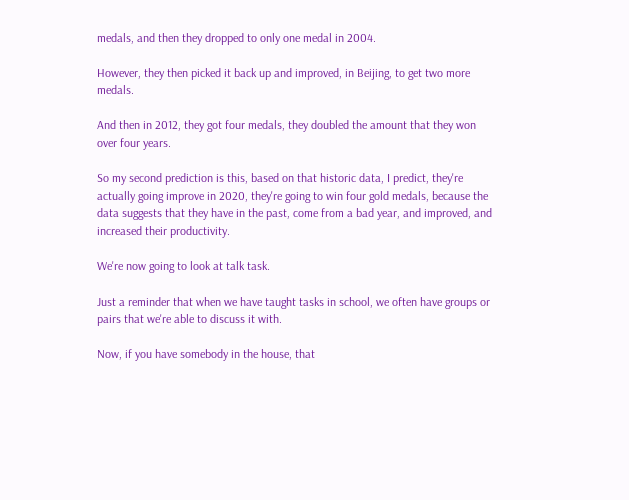medals, and then they dropped to only one medal in 2004.

However, they then picked it back up and improved, in Beijing, to get two more medals.

And then in 2012, they got four medals, they doubled the amount that they won over four years.

So my second prediction is this, based on that historic data, I predict, they're actually going improve in 2020, they're going to win four gold medals, because the data suggests that they have in the past, come from a bad year, and improved, and increased their productivity.

We're now going to look at talk task.

Just a reminder that when we have taught tasks in school, we often have groups or pairs that we're able to discuss it with.

Now, if you have somebody in the house, that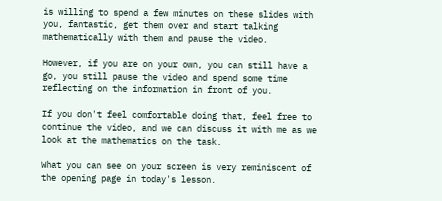is willing to spend a few minutes on these slides with you, fantastic, get them over and start talking mathematically with them and pause the video.

However, if you are on your own, you can still have a go, you still pause the video and spend some time reflecting on the information in front of you.

If you don't feel comfortable doing that, feel free to continue the video, and we can discuss it with me as we look at the mathematics on the task.

What you can see on your screen is very reminiscent of the opening page in today's lesson.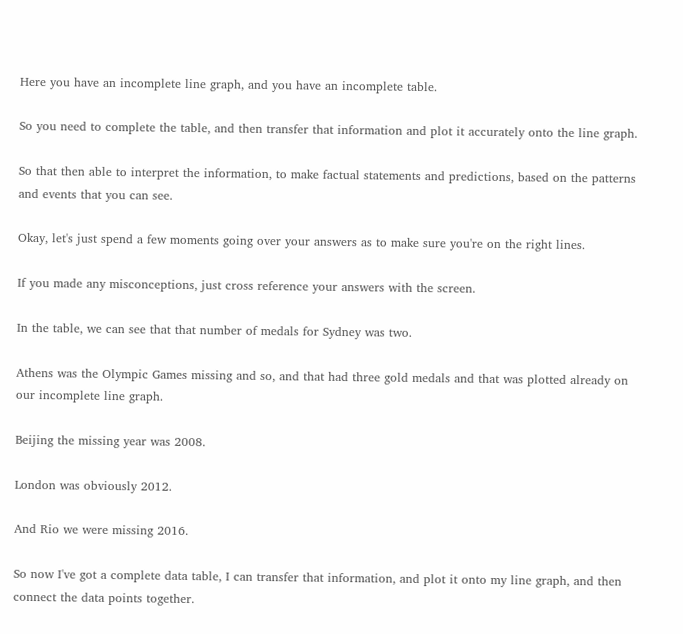Here you have an incomplete line graph, and you have an incomplete table.

So you need to complete the table, and then transfer that information and plot it accurately onto the line graph.

So that then able to interpret the information, to make factual statements and predictions, based on the patterns and events that you can see.

Okay, let's just spend a few moments going over your answers as to make sure you're on the right lines.

If you made any misconceptions, just cross reference your answers with the screen.

In the table, we can see that that number of medals for Sydney was two.

Athens was the Olympic Games missing and so, and that had three gold medals and that was plotted already on our incomplete line graph.

Beijing the missing year was 2008.

London was obviously 2012.

And Rio we were missing 2016.

So now I've got a complete data table, I can transfer that information, and plot it onto my line graph, and then connect the data points together.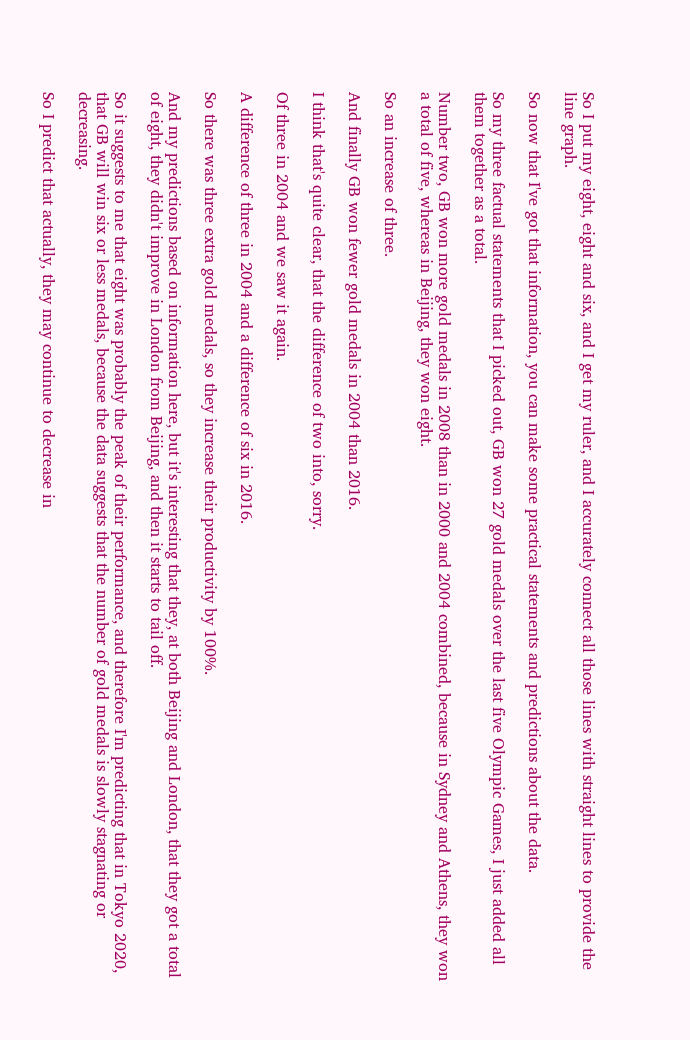So I put my eight, eight and six, and I get my ruler, and I accurately connect all those lines with straight lines to provide the line graph.

So now that I've got that information, you can make some practical statements and predictions about the data.

So my three factual statements that I picked out, GB won 27 gold medals over the last five Olympic Games, I just added all them together as a total.

Number two, GB won more gold medals in 2008 than in 2000 and 2004 combined, because in Sydney and Athens, they won a total of five, whereas in Beijing, they won eight.

So an increase of three.

And finally GB won fewer gold medals in 2004 than 2016.

I think that's quite clear, that the difference of two into, sorry.

Of three in 2004 and we saw it again.

A difference of three in 2004 and a difference of six in 2016.

So there was three extra gold medals, so they increase their productivity by 100%.

And my predictions based on information here, but it's interesting that they, at both Beijing and London, that they got a total of eight, they didn't improve in London from Beijing, and then it starts to tail off.

So it suggests to me that eight was probably the peak of their performance, and therefore I'm predicting that in Tokyo 2020, that GB will win six or less medals, because the data suggests that the number of gold medals is slowly stagnating or decreasing.

So I predict that actually, they may continue to decrease in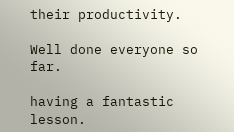their productivity.

Well done everyone so far.

having a fantastic lesson.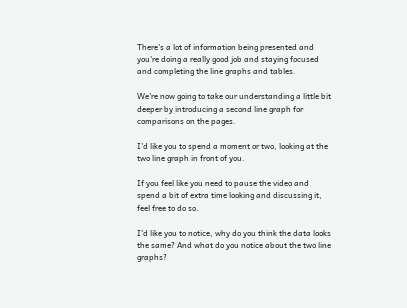There's a lot of information being presented and you're doing a really good job and staying focused and completing the line graphs and tables.

We're now going to take our understanding a little bit deeper by introducing a second line graph for comparisons on the pages.

I'd like you to spend a moment or two, looking at the two line graph in front of you.

If you feel like you need to pause the video and spend a bit of extra time looking and discussing it, feel free to do so.

I'd like you to notice, why do you think the data looks the same? And what do you notice about the two line graphs?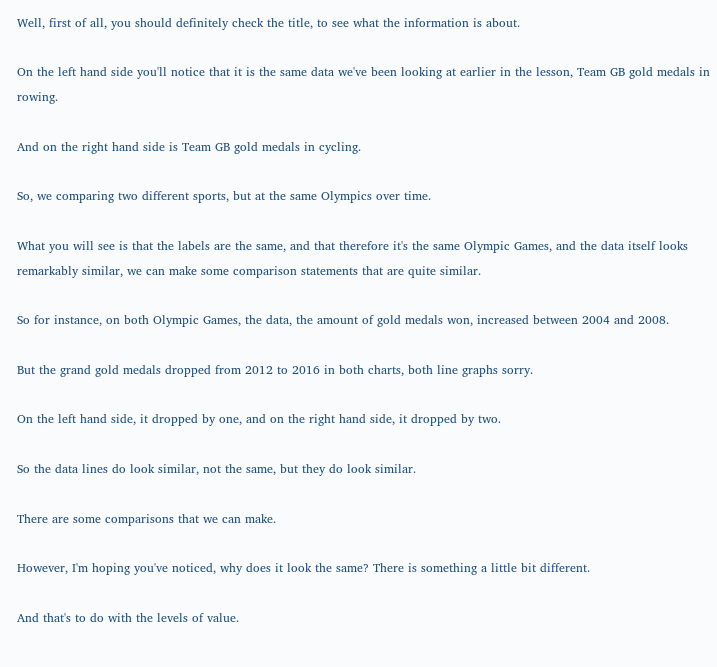Well, first of all, you should definitely check the title, to see what the information is about.

On the left hand side you'll notice that it is the same data we've been looking at earlier in the lesson, Team GB gold medals in rowing.

And on the right hand side is Team GB gold medals in cycling.

So, we comparing two different sports, but at the same Olympics over time.

What you will see is that the labels are the same, and that therefore it's the same Olympic Games, and the data itself looks remarkably similar, we can make some comparison statements that are quite similar.

So for instance, on both Olympic Games, the data, the amount of gold medals won, increased between 2004 and 2008.

But the grand gold medals dropped from 2012 to 2016 in both charts, both line graphs sorry.

On the left hand side, it dropped by one, and on the right hand side, it dropped by two.

So the data lines do look similar, not the same, but they do look similar.

There are some comparisons that we can make.

However, I'm hoping you've noticed, why does it look the same? There is something a little bit different.

And that's to do with the levels of value.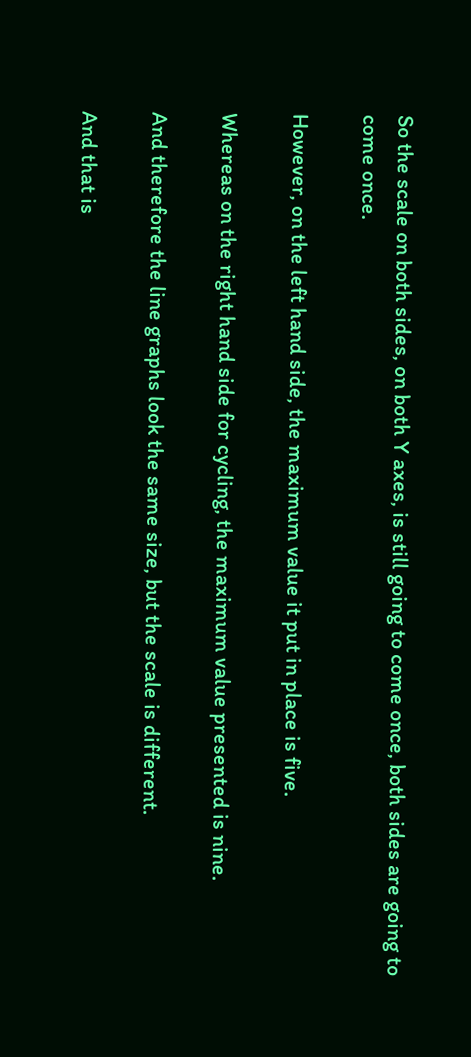So the scale on both sides, on both Y axes, is still going to come once, both sides are going to come once.

However, on the left hand side, the maximum value it put in place is five.

Whereas on the right hand side for cycling, the maximum value presented is nine.

And therefore the line graphs look the same size, but the scale is different.

And that is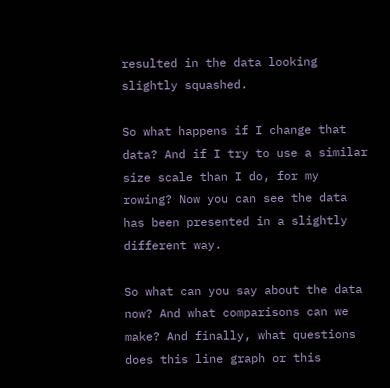resulted in the data looking slightly squashed.

So what happens if I change that data? And if I try to use a similar size scale than I do, for my rowing? Now you can see the data has been presented in a slightly different way.

So what can you say about the data now? And what comparisons can we make? And finally, what questions does this line graph or this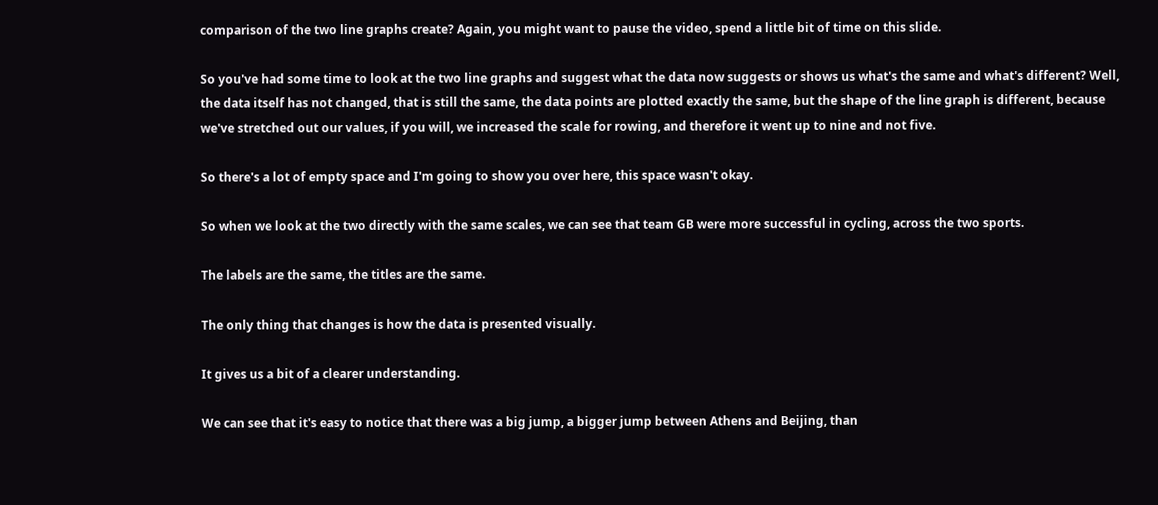comparison of the two line graphs create? Again, you might want to pause the video, spend a little bit of time on this slide.

So you've had some time to look at the two line graphs and suggest what the data now suggests or shows us what's the same and what's different? Well, the data itself has not changed, that is still the same, the data points are plotted exactly the same, but the shape of the line graph is different, because we've stretched out our values, if you will, we increased the scale for rowing, and therefore it went up to nine and not five.

So there's a lot of empty space and I'm going to show you over here, this space wasn't okay.

So when we look at the two directly with the same scales, we can see that team GB were more successful in cycling, across the two sports.

The labels are the same, the titles are the same.

The only thing that changes is how the data is presented visually.

It gives us a bit of a clearer understanding.

We can see that it's easy to notice that there was a big jump, a bigger jump between Athens and Beijing, than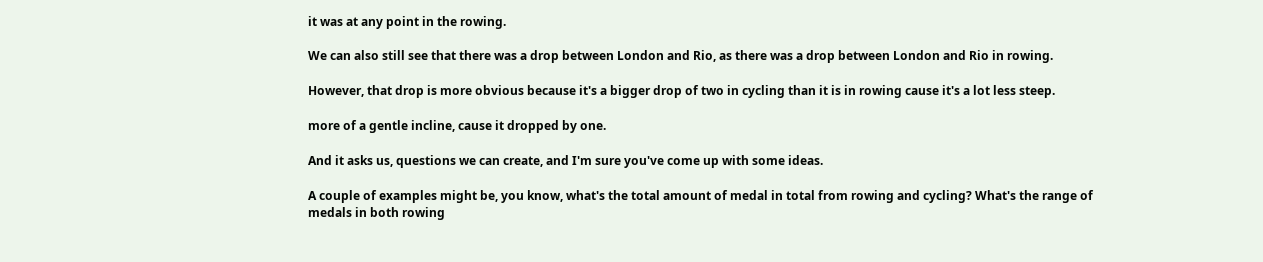it was at any point in the rowing.

We can also still see that there was a drop between London and Rio, as there was a drop between London and Rio in rowing.

However, that drop is more obvious because it's a bigger drop of two in cycling than it is in rowing cause it's a lot less steep.

more of a gentle incline, cause it dropped by one.

And it asks us, questions we can create, and I'm sure you've come up with some ideas.

A couple of examples might be, you know, what's the total amount of medal in total from rowing and cycling? What's the range of medals in both rowing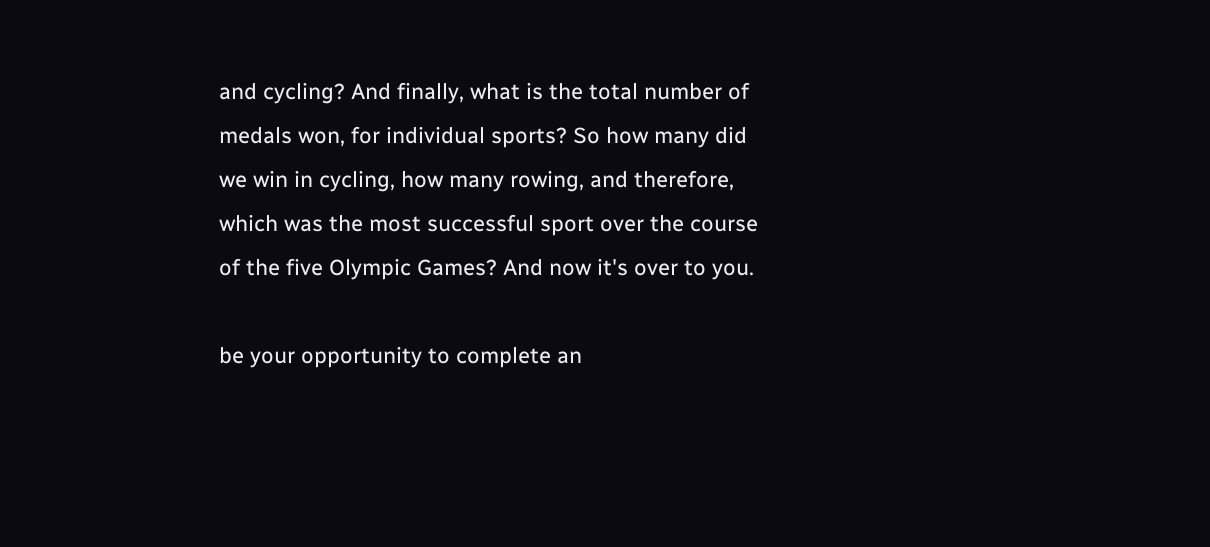and cycling? And finally, what is the total number of medals won, for individual sports? So how many did we win in cycling, how many rowing, and therefore, which was the most successful sport over the course of the five Olympic Games? And now it's over to you.

be your opportunity to complete an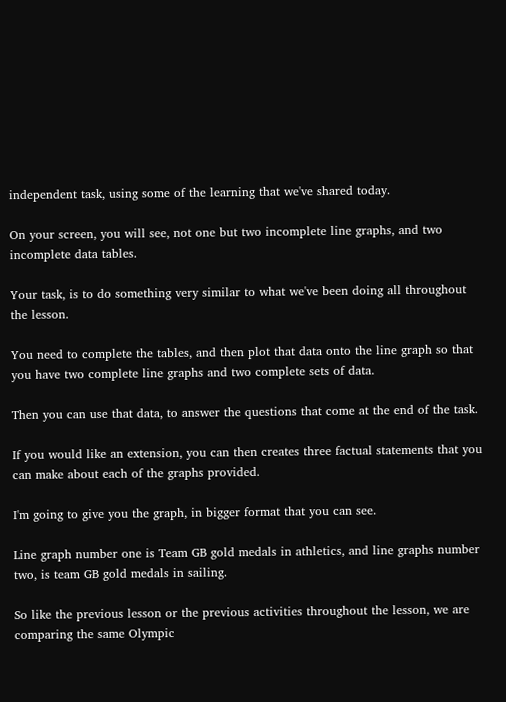independent task, using some of the learning that we've shared today.

On your screen, you will see, not one but two incomplete line graphs, and two incomplete data tables.

Your task, is to do something very similar to what we've been doing all throughout the lesson.

You need to complete the tables, and then plot that data onto the line graph so that you have two complete line graphs and two complete sets of data.

Then you can use that data, to answer the questions that come at the end of the task.

If you would like an extension, you can then creates three factual statements that you can make about each of the graphs provided.

I'm going to give you the graph, in bigger format that you can see.

Line graph number one is Team GB gold medals in athletics, and line graphs number two, is team GB gold medals in sailing.

So like the previous lesson or the previous activities throughout the lesson, we are comparing the same Olympic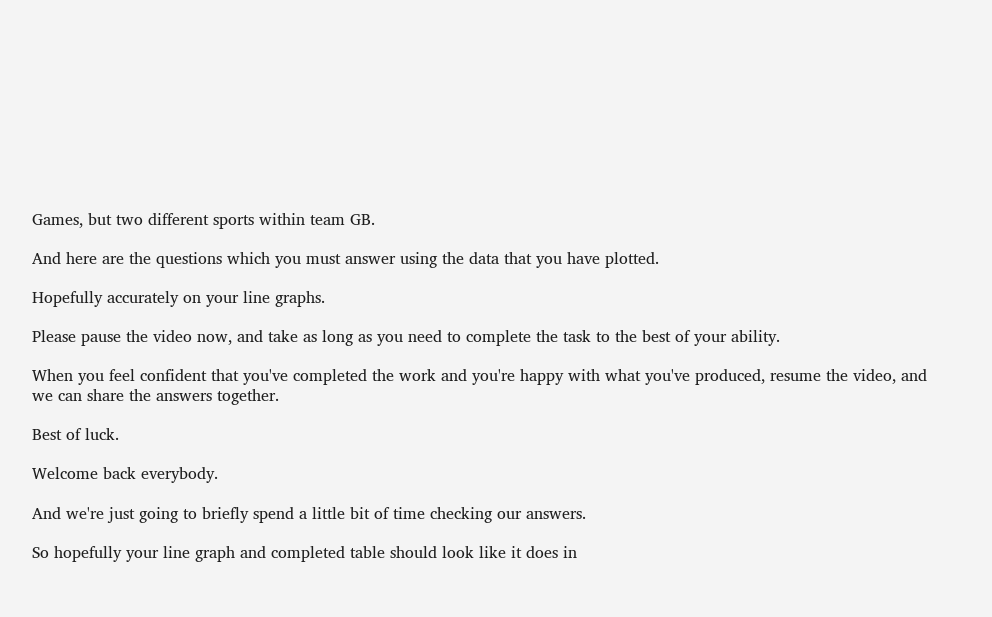Games, but two different sports within team GB.

And here are the questions which you must answer using the data that you have plotted.

Hopefully accurately on your line graphs.

Please pause the video now, and take as long as you need to complete the task to the best of your ability.

When you feel confident that you've completed the work and you're happy with what you've produced, resume the video, and we can share the answers together.

Best of luck.

Welcome back everybody.

And we're just going to briefly spend a little bit of time checking our answers.

So hopefully your line graph and completed table should look like it does in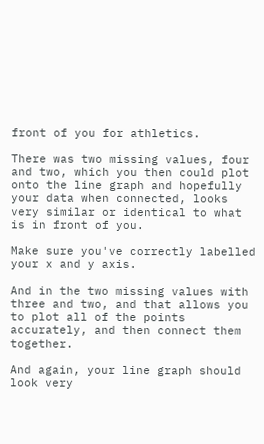front of you for athletics.

There was two missing values, four and two, which you then could plot onto the line graph and hopefully your data when connected, looks very similar or identical to what is in front of you.

Make sure you've correctly labelled your x and y axis.

And in the two missing values with three and two, and that allows you to plot all of the points accurately, and then connect them together.

And again, your line graph should look very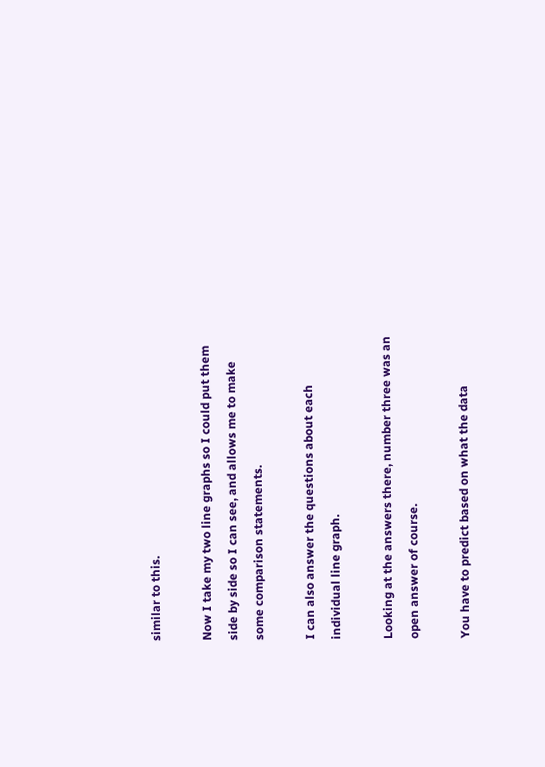similar to this.

Now I take my two line graphs so I could put them side by side so I can see, and allows me to make some comparison statements.

I can also answer the questions about each individual line graph.

Looking at the answers there, number three was an open answer of course.

You have to predict based on what the data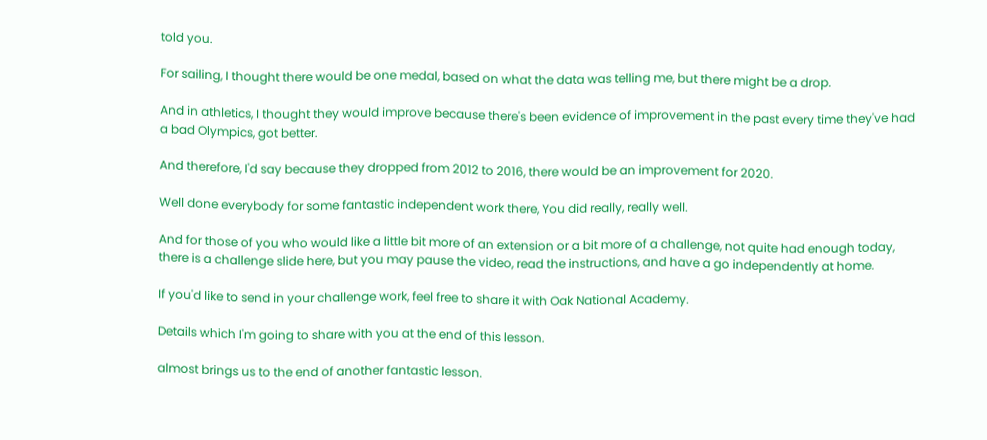told you.

For sailing, I thought there would be one medal, based on what the data was telling me, but there might be a drop.

And in athletics, I thought they would improve because there's been evidence of improvement in the past every time they've had a bad Olympics, got better.

And therefore, I'd say because they dropped from 2012 to 2016, there would be an improvement for 2020.

Well done everybody for some fantastic independent work there, You did really, really well.

And for those of you who would like a little bit more of an extension or a bit more of a challenge, not quite had enough today, there is a challenge slide here, but you may pause the video, read the instructions, and have a go independently at home.

If you'd like to send in your challenge work, feel free to share it with Oak National Academy.

Details which I'm going to share with you at the end of this lesson.

almost brings us to the end of another fantastic lesson.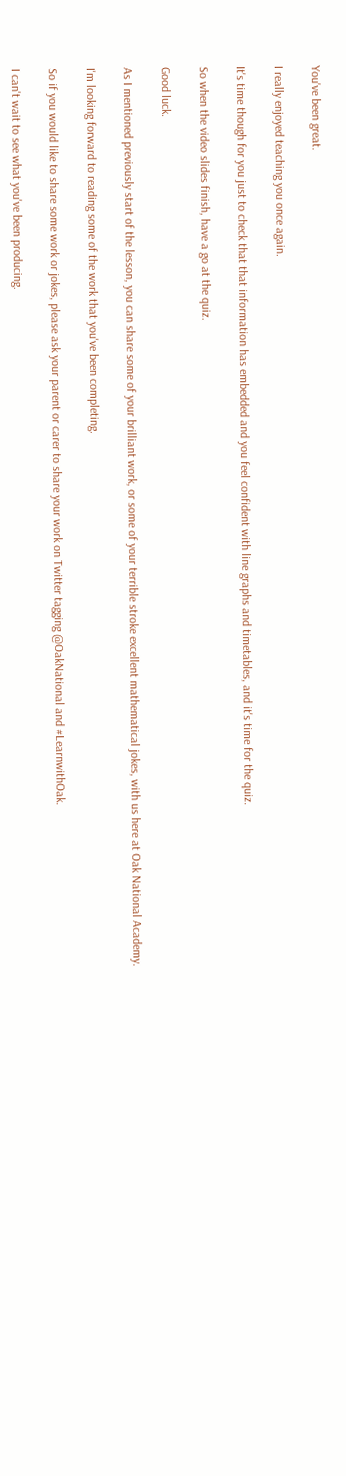You've been great.

I really enjoyed teaching you once again.

It's time though for you just to check that that information has embedded and you feel confident with line graphs and timetables, and it's time for the quiz.

So when the video slides finish, have a go at the quiz.

Good luck.

As I mentioned previously start of the lesson, you can share some of your brilliant work, or some of your terrible stroke excellent mathematical jokes, with us here at Oak National Academy.

I'm looking forward to reading some of the work that you've been completing.

So if you would like to share some work or jokes, please ask your parent or carer to share your work on Twitter tagging @OakNational and #LearnwithOak.

I can't wait to see what you've been producing.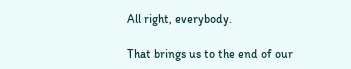All right, everybody.

That brings us to the end of our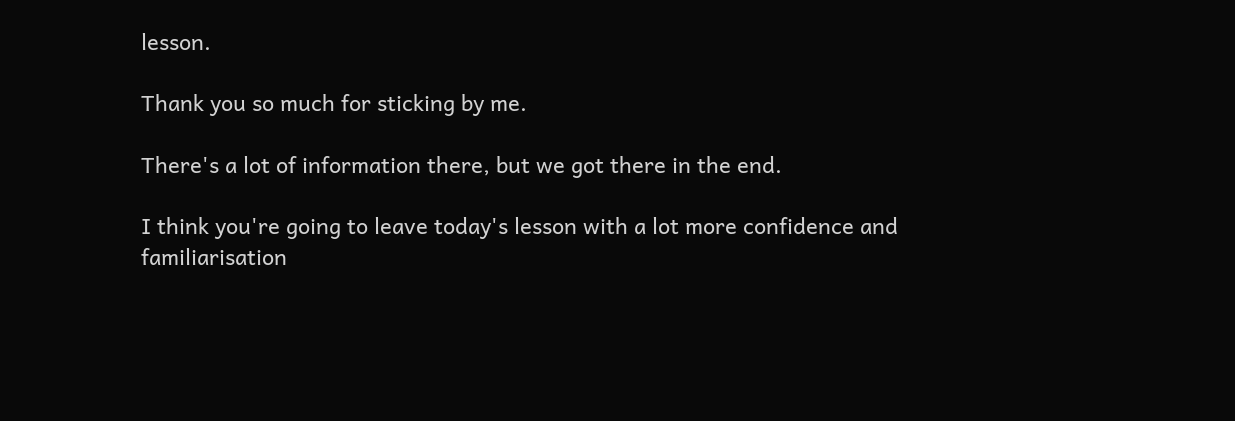lesson.

Thank you so much for sticking by me.

There's a lot of information there, but we got there in the end.

I think you're going to leave today's lesson with a lot more confidence and familiarisation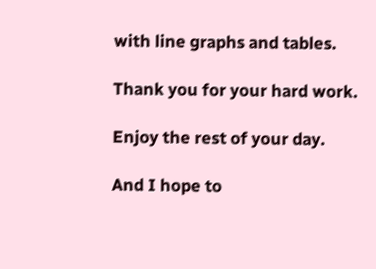with line graphs and tables.

Thank you for your hard work.

Enjoy the rest of your day.

And I hope to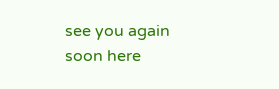see you again soon here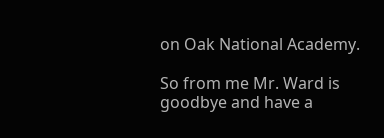on Oak National Academy.

So from me Mr. Ward is goodbye and have a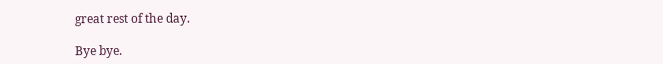great rest of the day.

Bye bye.